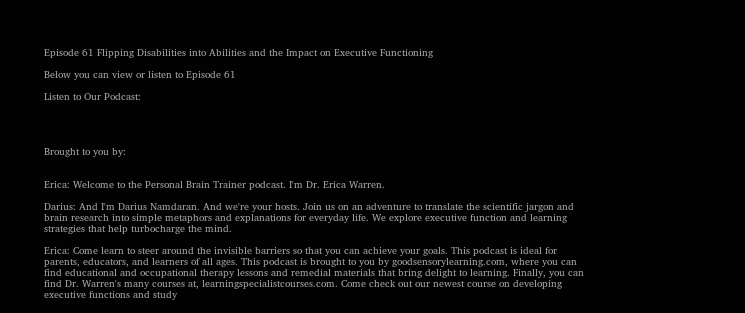Episode 61 Flipping Disabilities into Abilities and the Impact on Executive Functioning

Below you can view or listen to Episode 61

Listen to Our Podcast:




Brought to you by:


Erica: Welcome to the Personal Brain Trainer podcast. I'm Dr. Erica Warren.

Darius: And I'm Darius Namdaran. And we're your hosts. Join us on an adventure to translate the scientific jargon and brain research into simple metaphors and explanations for everyday life. We explore executive function and learning strategies that help turbocharge the mind.

Erica: Come learn to steer around the invisible barriers so that you can achieve your goals. This podcast is ideal for parents, educators, and learners of all ages. This podcast is brought to you by goodsensorylearning.com, where you can find educational and occupational therapy lessons and remedial materials that bring delight to learning. Finally, you can find Dr. Warren's many courses at, learningspecialistcourses.com. Come check out our newest course on developing executive functions and study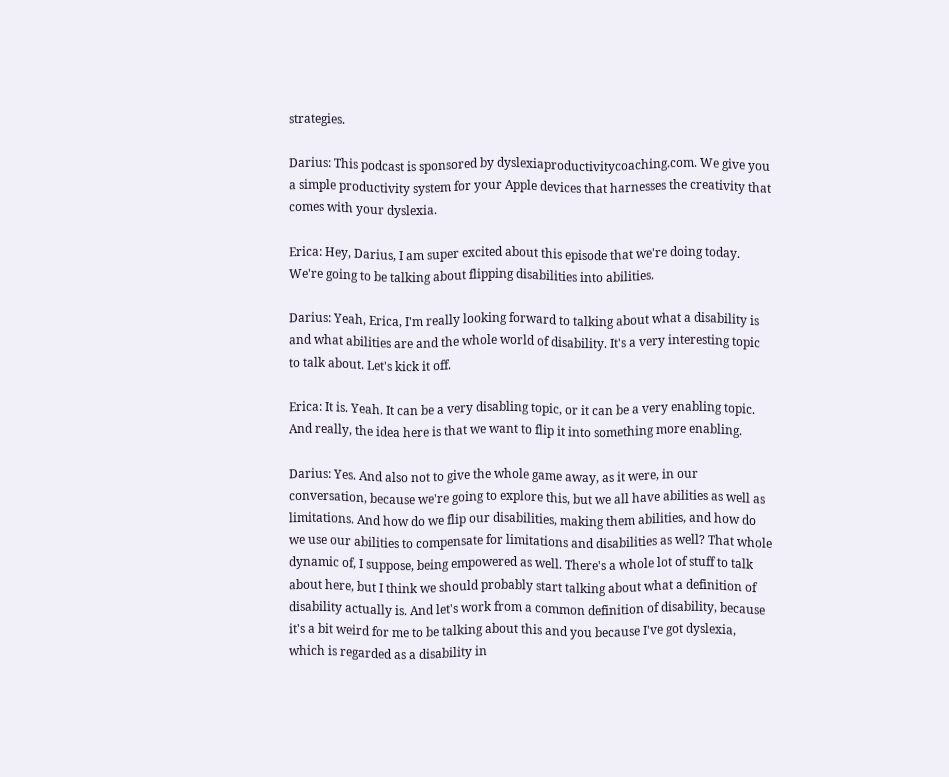strategies.

Darius: This podcast is sponsored by dyslexiaproductivitycoaching.com. We give you a simple productivity system for your Apple devices that harnesses the creativity that comes with your dyslexia.

Erica: Hey, Darius, I am super excited about this episode that we're doing today. We're going to be talking about flipping disabilities into abilities.

Darius: Yeah, Erica, I'm really looking forward to talking about what a disability is and what abilities are and the whole world of disability. It's a very interesting topic to talk about. Let's kick it off.

Erica: It is. Yeah. It can be a very disabling topic, or it can be a very enabling topic. And really, the idea here is that we want to flip it into something more enabling.

Darius: Yes. And also not to give the whole game away, as it were, in our conversation, because we're going to explore this, but we all have abilities as well as limitations. And how do we flip our disabilities, making them abilities, and how do we use our abilities to compensate for limitations and disabilities as well? That whole dynamic of, I suppose, being empowered as well. There's a whole lot of stuff to talk about here, but I think we should probably start talking about what a definition of disability actually is. And let's work from a common definition of disability, because it's a bit weird for me to be talking about this and you because I've got dyslexia, which is regarded as a disability in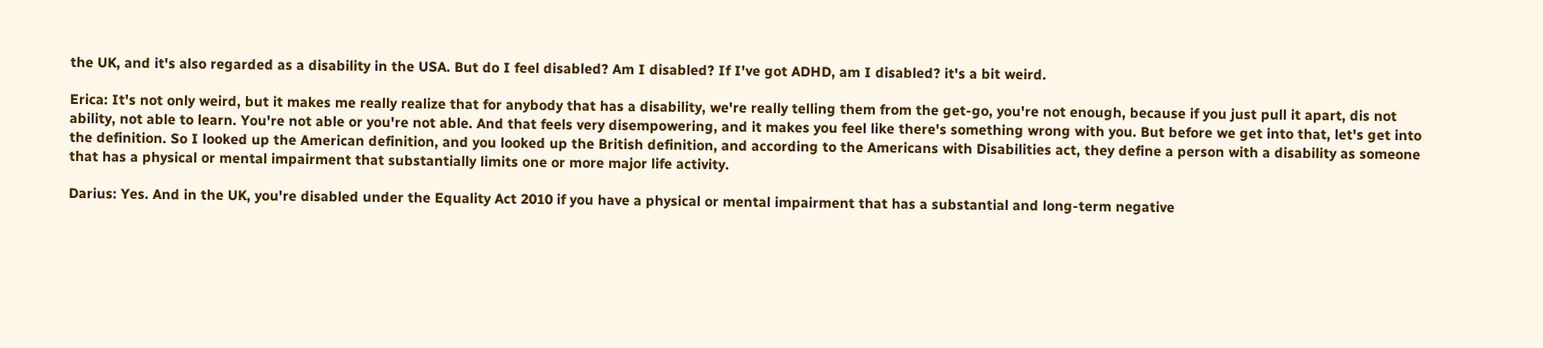the UK, and it's also regarded as a disability in the USA. But do I feel disabled? Am I disabled? If I've got ADHD, am I disabled? it's a bit weird.

Erica: It's not only weird, but it makes me really realize that for anybody that has a disability, we're really telling them from the get-go, you're not enough, because if you just pull it apart, dis not ability, not able to learn. You're not able or you're not able. And that feels very disempowering, and it makes you feel like there's something wrong with you. But before we get into that, let's get into the definition. So I looked up the American definition, and you looked up the British definition, and according to the Americans with Disabilities act, they define a person with a disability as someone that has a physical or mental impairment that substantially limits one or more major life activity.

Darius: Yes. And in the UK, you're disabled under the Equality Act 2010 if you have a physical or mental impairment that has a substantial and long-term negative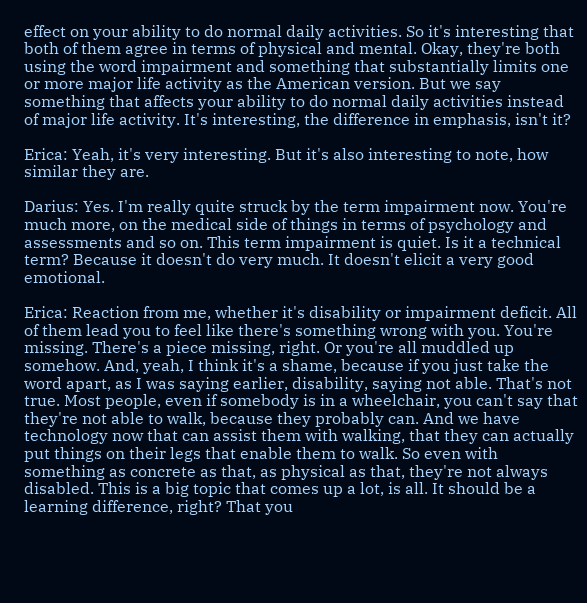effect on your ability to do normal daily activities. So it's interesting that both of them agree in terms of physical and mental. Okay, they're both using the word impairment and something that substantially limits one or more major life activity as the American version. But we say something that affects your ability to do normal daily activities instead of major life activity. It's interesting, the difference in emphasis, isn't it?

Erica: Yeah, it's very interesting. But it's also interesting to note, how similar they are.

Darius: Yes. I'm really quite struck by the term impairment now. You're much more, on the medical side of things in terms of psychology and assessments and so on. This term impairment is quiet. Is it a technical term? Because it doesn't do very much. It doesn't elicit a very good emotional.

Erica: Reaction from me, whether it's disability or impairment deficit. All of them lead you to feel like there's something wrong with you. You're missing. There's a piece missing, right. Or you're all muddled up somehow. And, yeah, I think it's a shame, because if you just take the word apart, as I was saying earlier, disability, saying not able. That's not true. Most people, even if somebody is in a wheelchair, you can't say that they're not able to walk, because they probably can. And we have technology now that can assist them with walking, that they can actually put things on their legs that enable them to walk. So even with something as concrete as that, as physical as that, they're not always disabled. This is a big topic that comes up a lot, is all. It should be a learning difference, right? That you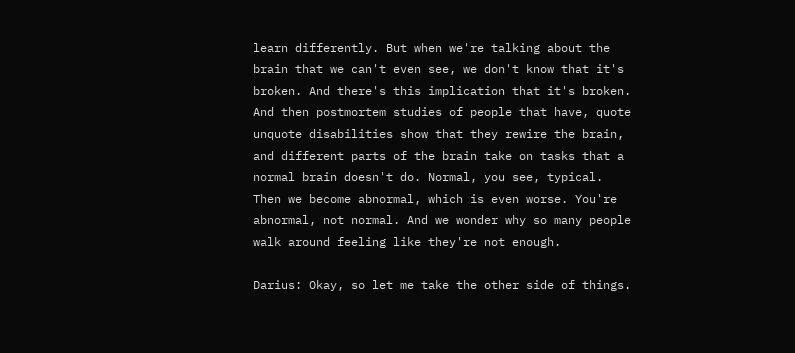learn differently. But when we're talking about the brain that we can't even see, we don't know that it's broken. And there's this implication that it's broken. And then postmortem studies of people that have, quote unquote disabilities show that they rewire the brain, and different parts of the brain take on tasks that a normal brain doesn't do. Normal, you see, typical. Then we become abnormal, which is even worse. You're abnormal, not normal. And we wonder why so many people walk around feeling like they're not enough.

Darius: Okay, so let me take the other side of things.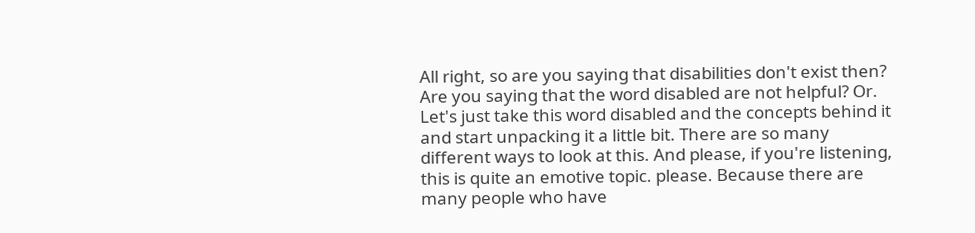All right, so are you saying that disabilities don't exist then? Are you saying that the word disabled are not helpful? Or. Let's just take this word disabled and the concepts behind it and start unpacking it a little bit. There are so many different ways to look at this. And please, if you're listening, this is quite an emotive topic. please. Because there are many people who have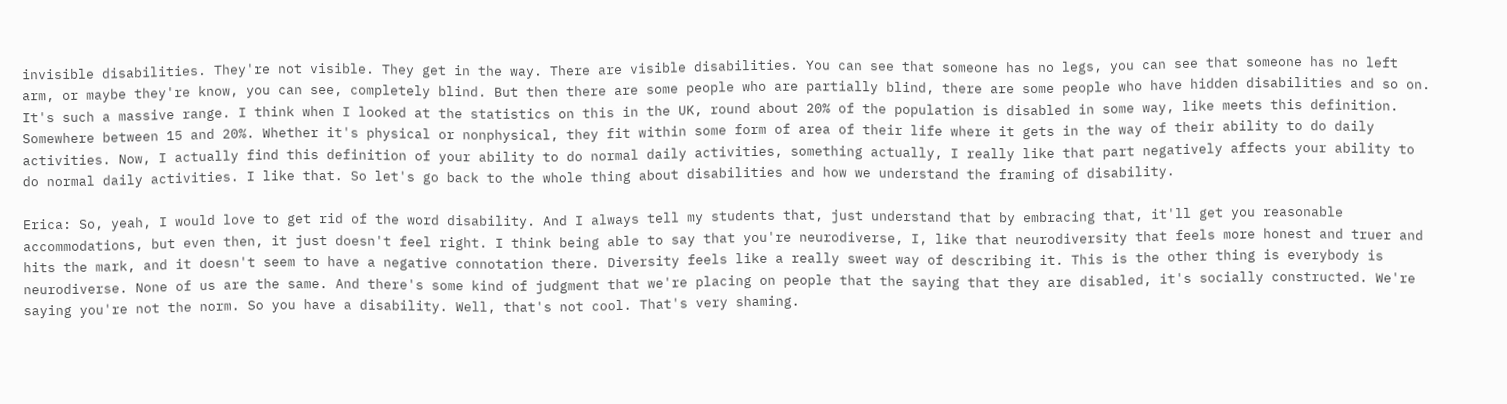invisible disabilities. They're not visible. They get in the way. There are visible disabilities. You can see that someone has no legs, you can see that someone has no left arm, or maybe they're know, you can see, completely blind. But then there are some people who are partially blind, there are some people who have hidden disabilities and so on. It's such a massive range. I think when I looked at the statistics on this in the UK, round about 20% of the population is disabled in some way, like meets this definition. Somewhere between 15 and 20%. Whether it's physical or nonphysical, they fit within some form of area of their life where it gets in the way of their ability to do daily activities. Now, I actually find this definition of your ability to do normal daily activities, something actually, I really like that part negatively affects your ability to do normal daily activities. I like that. So let's go back to the whole thing about disabilities and how we understand the framing of disability.

Erica: So, yeah, I would love to get rid of the word disability. And I always tell my students that, just understand that by embracing that, it'll get you reasonable accommodations, but even then, it just doesn't feel right. I think being able to say that you're neurodiverse, I, like that neurodiversity that feels more honest and truer and hits the mark, and it doesn't seem to have a negative connotation there. Diversity feels like a really sweet way of describing it. This is the other thing is everybody is neurodiverse. None of us are the same. And there's some kind of judgment that we're placing on people that the saying that they are disabled, it's socially constructed. We're saying you're not the norm. So you have a disability. Well, that's not cool. That's very shaming.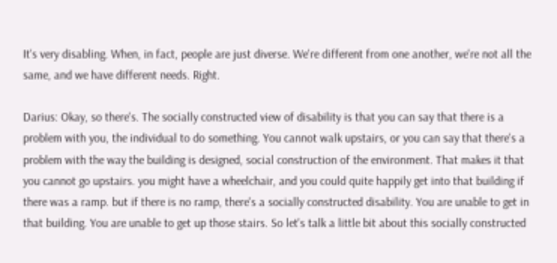It's very disabling. When, in fact, people are just diverse. We're different from one another, we're not all the same, and we have different needs. Right.

Darius: Okay, so there's. The socially constructed view of disability is that you can say that there is a problem with you, the individual to do something. You cannot walk upstairs, or you can say that there's a problem with the way the building is designed, social construction of the environment. That makes it that you cannot go upstairs. you might have a wheelchair, and you could quite happily get into that building if there was a ramp. but if there is no ramp, there's a socially constructed disability. You are unable to get in that building. You are unable to get up those stairs. So let's talk a little bit about this socially constructed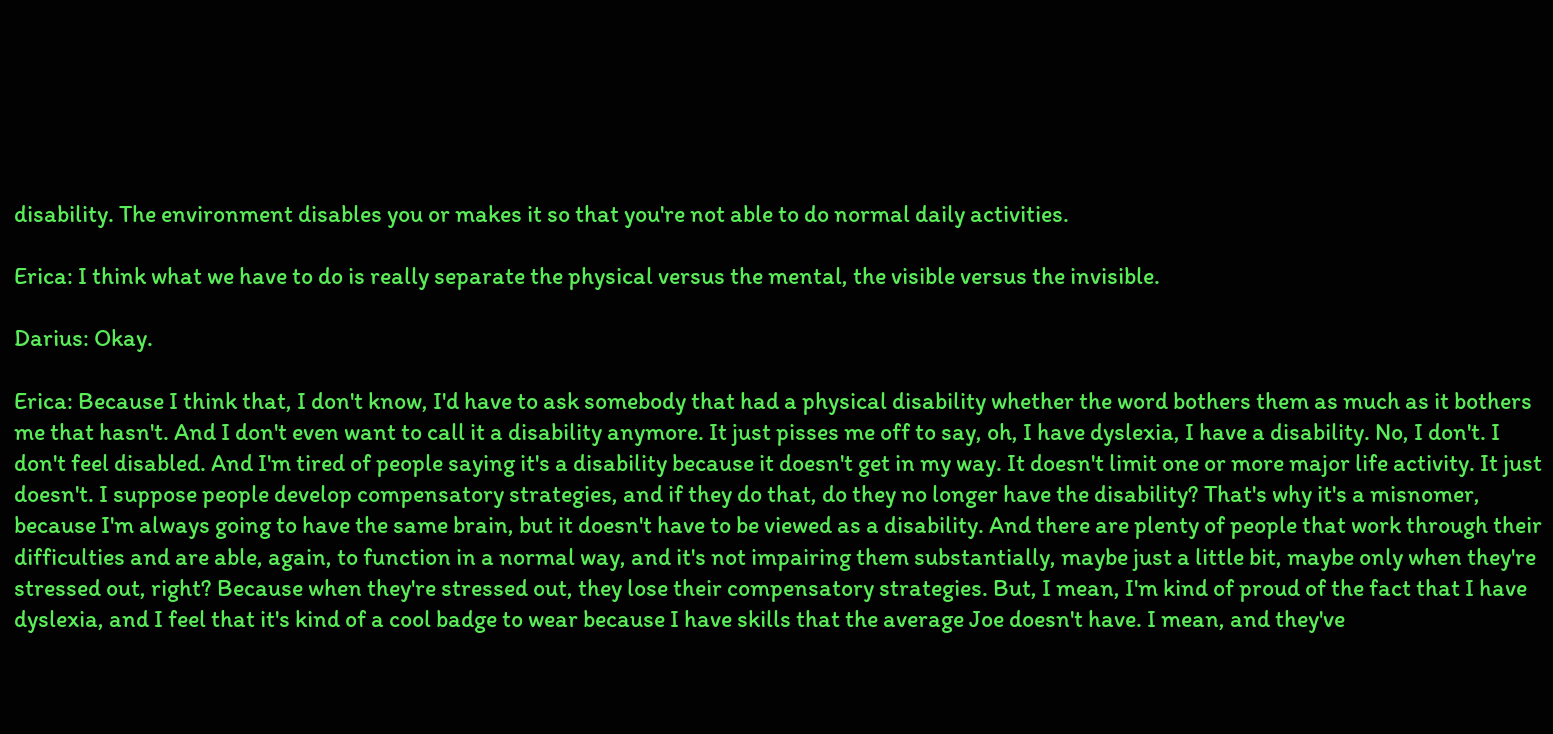disability. The environment disables you or makes it so that you're not able to do normal daily activities.

Erica: I think what we have to do is really separate the physical versus the mental, the visible versus the invisible.

Darius: Okay.

Erica: Because I think that, I don't know, I'd have to ask somebody that had a physical disability whether the word bothers them as much as it bothers me that hasn't. And I don't even want to call it a disability anymore. It just pisses me off to say, oh, I have dyslexia, I have a disability. No, I don't. I don't feel disabled. And I'm tired of people saying it's a disability because it doesn't get in my way. It doesn't limit one or more major life activity. It just doesn't. I suppose people develop compensatory strategies, and if they do that, do they no longer have the disability? That's why it's a misnomer, because I'm always going to have the same brain, but it doesn't have to be viewed as a disability. And there are plenty of people that work through their difficulties and are able, again, to function in a normal way, and it's not impairing them substantially, maybe just a little bit, maybe only when they're stressed out, right? Because when they're stressed out, they lose their compensatory strategies. But, I mean, I'm kind of proud of the fact that I have dyslexia, and I feel that it's kind of a cool badge to wear because I have skills that the average Joe doesn't have. I mean, and they've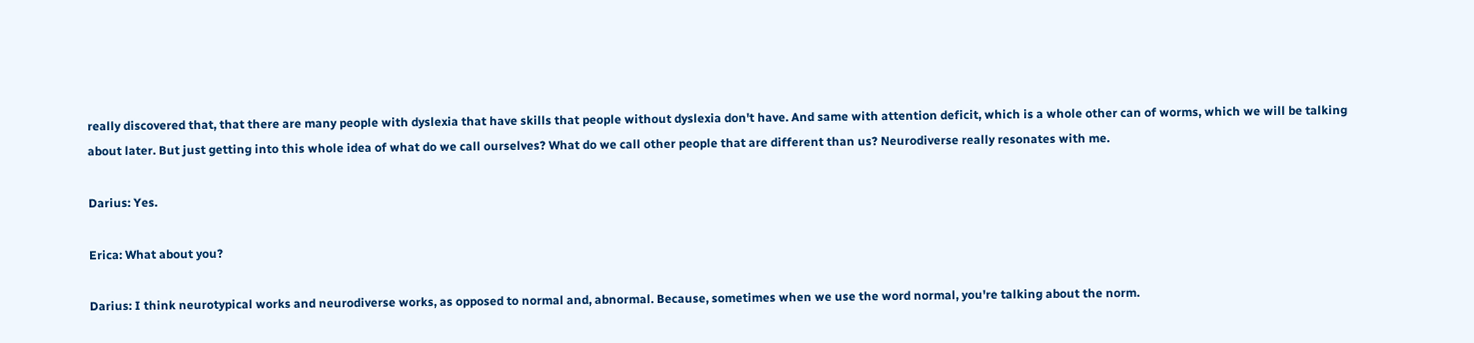really discovered that, that there are many people with dyslexia that have skills that people without dyslexia don't have. And same with attention deficit, which is a whole other can of worms, which we will be talking about later. But just getting into this whole idea of what do we call ourselves? What do we call other people that are different than us? Neurodiverse really resonates with me.

Darius: Yes.

Erica: What about you?

Darius: I think neurotypical works and neurodiverse works, as opposed to normal and, abnormal. Because, sometimes when we use the word normal, you're talking about the norm.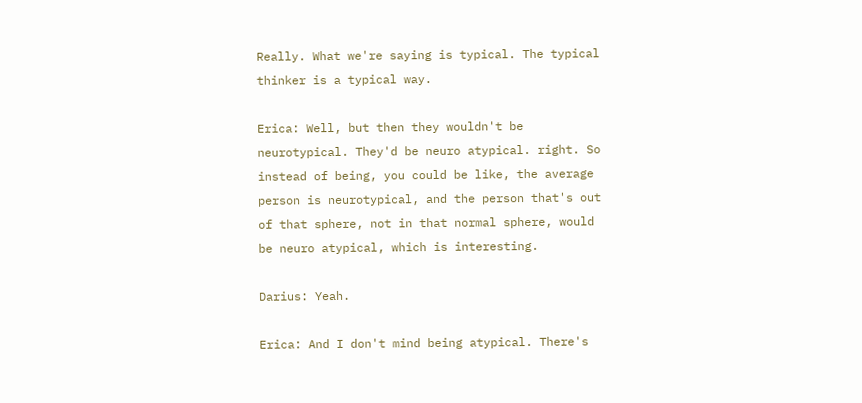Really. What we're saying is typical. The typical thinker is a typical way.

Erica: Well, but then they wouldn't be neurotypical. They'd be neuro atypical. right. So instead of being, you could be like, the average person is neurotypical, and the person that's out of that sphere, not in that normal sphere, would be neuro atypical, which is interesting.

Darius: Yeah.

Erica: And I don't mind being atypical. There's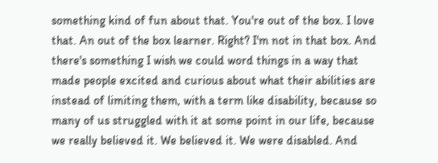something kind of fun about that. You're out of the box. I love that. An out of the box learner. Right? I'm not in that box. And there's something I wish we could word things in a way that made people excited and curious about what their abilities are instead of limiting them, with a term like disability, because so many of us struggled with it at some point in our life, because we really believed it. We believed it. We were disabled. And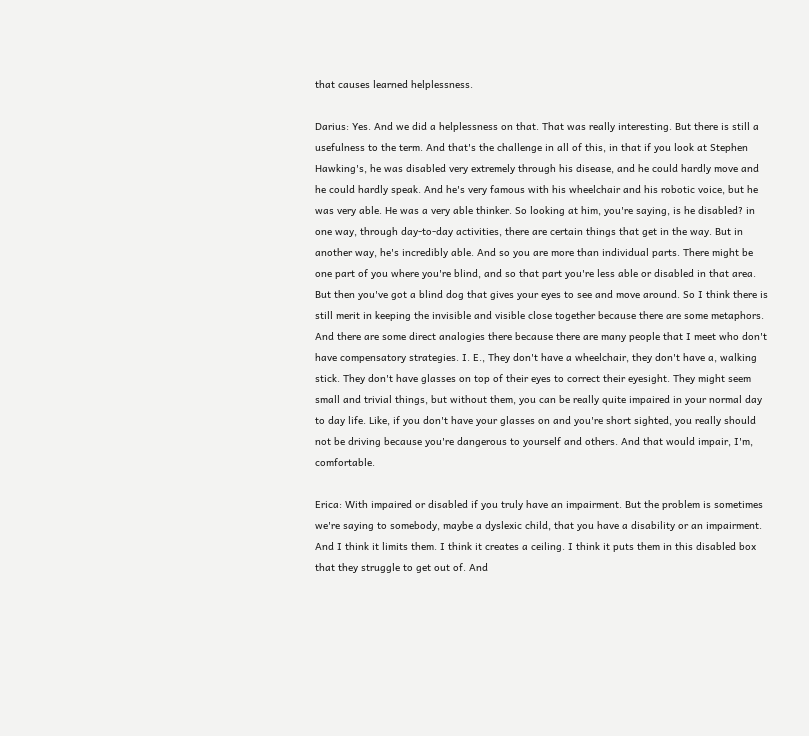that causes learned helplessness.

Darius: Yes. And we did a helplessness on that. That was really interesting. But there is still a usefulness to the term. And that's the challenge in all of this, in that if you look at Stephen Hawking's, he was disabled very extremely through his disease, and he could hardly move and he could hardly speak. And he's very famous with his wheelchair and his robotic voice, but he was very able. He was a very able thinker. So looking at him, you're saying, is he disabled? in one way, through day-to-day activities, there are certain things that get in the way. But in another way, he's incredibly able. And so you are more than individual parts. There might be one part of you where you're blind, and so that part you're less able or disabled in that area. But then you've got a blind dog that gives your eyes to see and move around. So I think there is still merit in keeping the invisible and visible close together because there are some metaphors. And there are some direct analogies there because there are many people that I meet who don't have compensatory strategies. I. E., They don't have a wheelchair, they don't have a, walking stick. They don't have glasses on top of their eyes to correct their eyesight. They might seem small and trivial things, but without them, you can be really quite impaired in your normal day to day life. Like, if you don't have your glasses on and you're short sighted, you really should not be driving because you're dangerous to yourself and others. And that would impair, I'm, comfortable.

Erica: With impaired or disabled if you truly have an impairment. But the problem is sometimes we're saying to somebody, maybe a dyslexic child, that you have a disability or an impairment. And I think it limits them. I think it creates a ceiling. I think it puts them in this disabled box that they struggle to get out of. And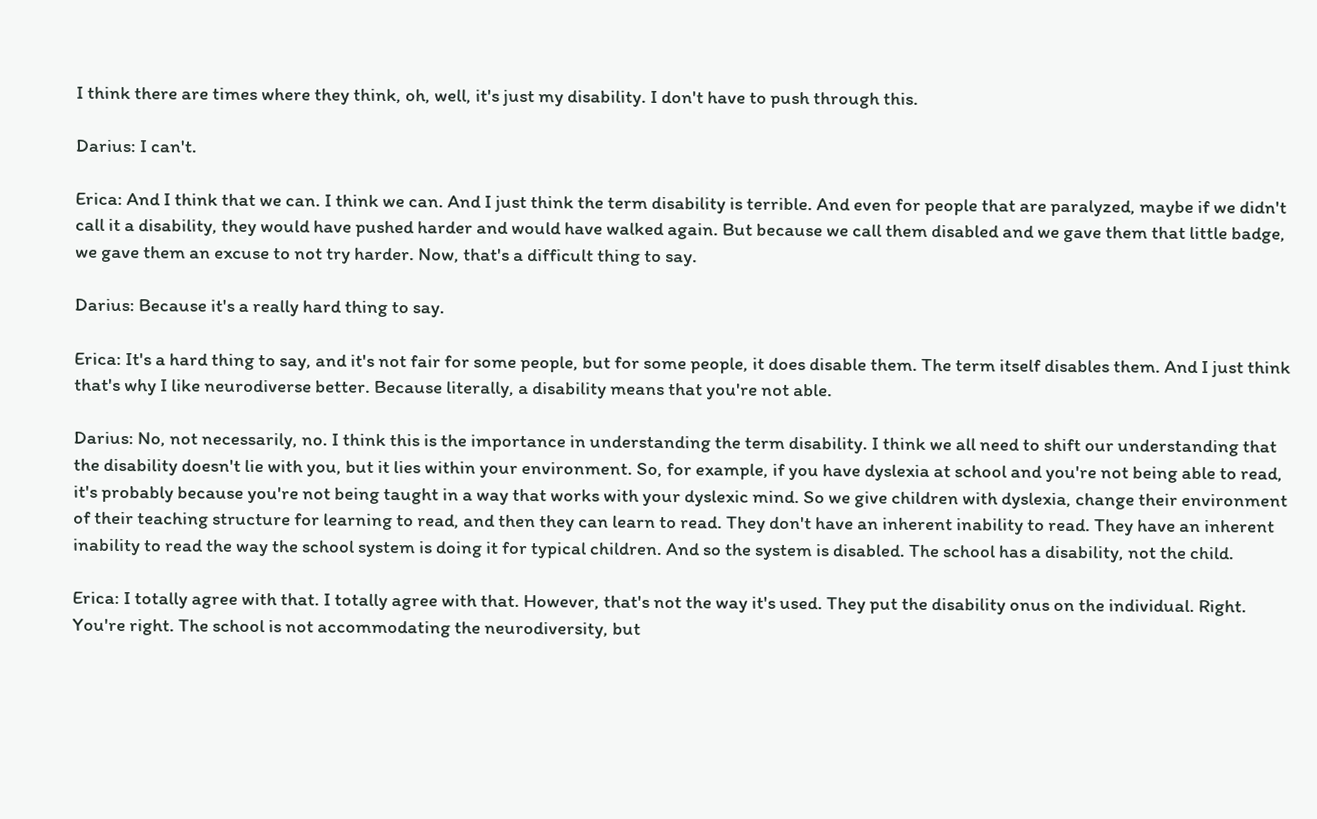I think there are times where they think, oh, well, it's just my disability. I don't have to push through this.

Darius: I can't.

Erica: And I think that we can. I think we can. And I just think the term disability is terrible. And even for people that are paralyzed, maybe if we didn't call it a disability, they would have pushed harder and would have walked again. But because we call them disabled and we gave them that little badge, we gave them an excuse to not try harder. Now, that's a difficult thing to say.

Darius: Because it's a really hard thing to say.

Erica: It's a hard thing to say, and it's not fair for some people, but for some people, it does disable them. The term itself disables them. And I just think that's why I like neurodiverse better. Because literally, a disability means that you're not able.

Darius: No, not necessarily, no. I think this is the importance in understanding the term disability. I think we all need to shift our understanding that the disability doesn't lie with you, but it lies within your environment. So, for example, if you have dyslexia at school and you're not being able to read, it's probably because you're not being taught in a way that works with your dyslexic mind. So we give children with dyslexia, change their environment of their teaching structure for learning to read, and then they can learn to read. They don't have an inherent inability to read. They have an inherent inability to read the way the school system is doing it for typical children. And so the system is disabled. The school has a disability, not the child.

Erica: I totally agree with that. I totally agree with that. However, that's not the way it's used. They put the disability onus on the individual. Right. You're right. The school is not accommodating the neurodiversity, but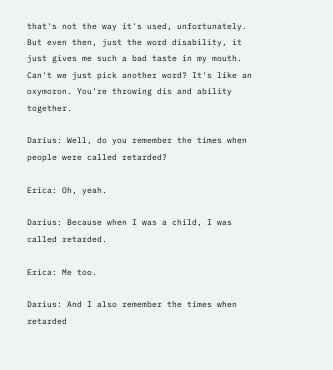that's not the way it's used, unfortunately. But even then, just the word disability, it just gives me such a bad taste in my mouth. Can't we just pick another word? It's like an oxymoron. You're throwing dis and ability together.

Darius: Well, do you remember the times when people were called retarded?

Erica: Oh, yeah.

Darius: Because when I was a child, I was called retarded.

Erica: Me too.

Darius: And I also remember the times when retarded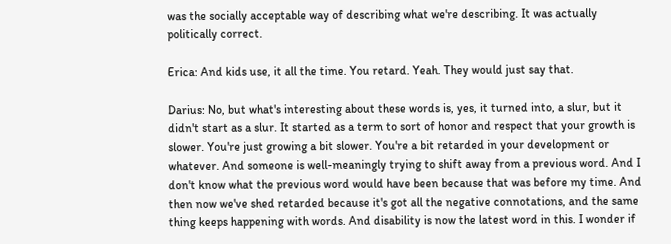was the socially acceptable way of describing what we're describing. It was actually politically correct.

Erica: And kids use, it all the time. You retard. Yeah. They would just say that.

Darius: No, but what's interesting about these words is, yes, it turned into, a slur, but it didn't start as a slur. It started as a term to sort of honor and respect that your growth is slower. You're just growing a bit slower. You're a bit retarded in your development or whatever. And someone is well-meaningly trying to shift away from a previous word. And I don't know what the previous word would have been because that was before my time. And then now we've shed retarded because it's got all the negative connotations, and the same thing keeps happening with words. And disability is now the latest word in this. I wonder if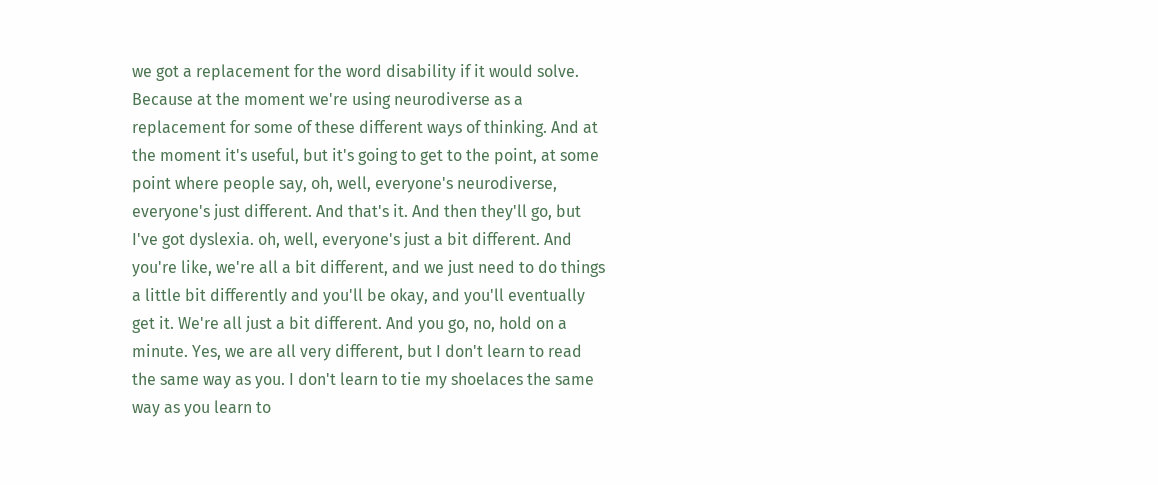we got a replacement for the word disability if it would solve. Because at the moment we're using neurodiverse as a replacement for some of these different ways of thinking. And at the moment it's useful, but it's going to get to the point, at some point where people say, oh, well, everyone's neurodiverse, everyone's just different. And that's it. And then they'll go, but I've got dyslexia. oh, well, everyone's just a bit different. And you're like, we're all a bit different, and we just need to do things a little bit differently and you'll be okay, and you'll eventually get it. We're all just a bit different. And you go, no, hold on a minute. Yes, we are all very different, but I don't learn to read the same way as you. I don't learn to tie my shoelaces the same way as you learn to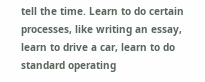tell the time. Learn to do certain processes, like writing an essay, learn to drive a car, learn to do standard operating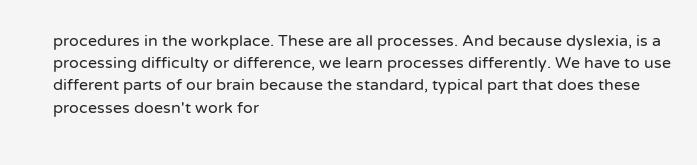procedures in the workplace. These are all processes. And because dyslexia, is a processing difficulty or difference, we learn processes differently. We have to use different parts of our brain because the standard, typical part that does these processes doesn't work for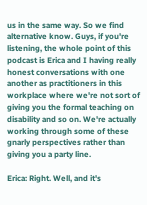us in the same way. So we find alternative know. Guys, if you're listening, the whole point of this podcast is Erica and I having really honest conversations with one another as practitioners in this workplace where we're not sort of giving you the formal teaching on disability and so on. We're actually working through some of these gnarly perspectives rather than giving you a party line.

Erica: Right. Well, and it's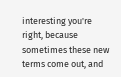interesting you're right, because sometimes these new terms come out, and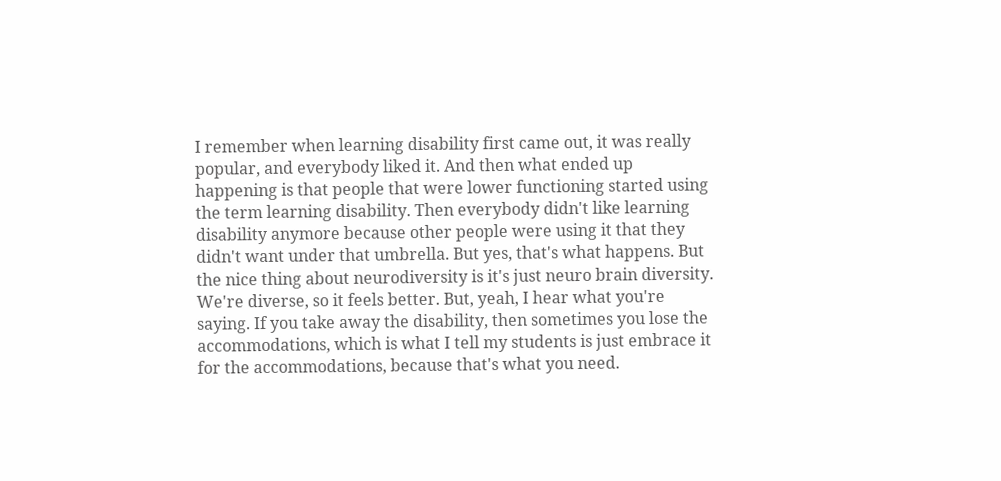I remember when learning disability first came out, it was really popular, and everybody liked it. And then what ended up happening is that people that were lower functioning started using the term learning disability. Then everybody didn't like learning disability anymore because other people were using it that they didn't want under that umbrella. But yes, that's what happens. But the nice thing about neurodiversity is it's just neuro brain diversity. We're diverse, so it feels better. But, yeah, I hear what you're saying. If you take away the disability, then sometimes you lose the accommodations, which is what I tell my students is just embrace it for the accommodations, because that's what you need.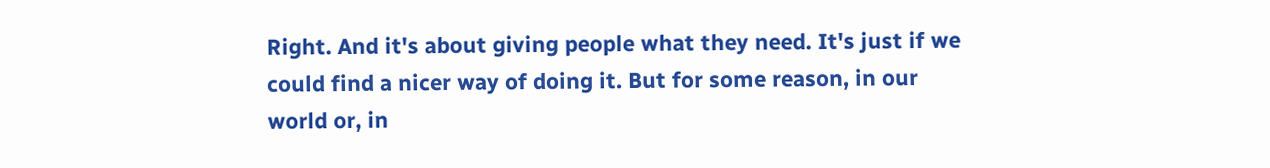Right. And it's about giving people what they need. It's just if we could find a nicer way of doing it. But for some reason, in our world or, in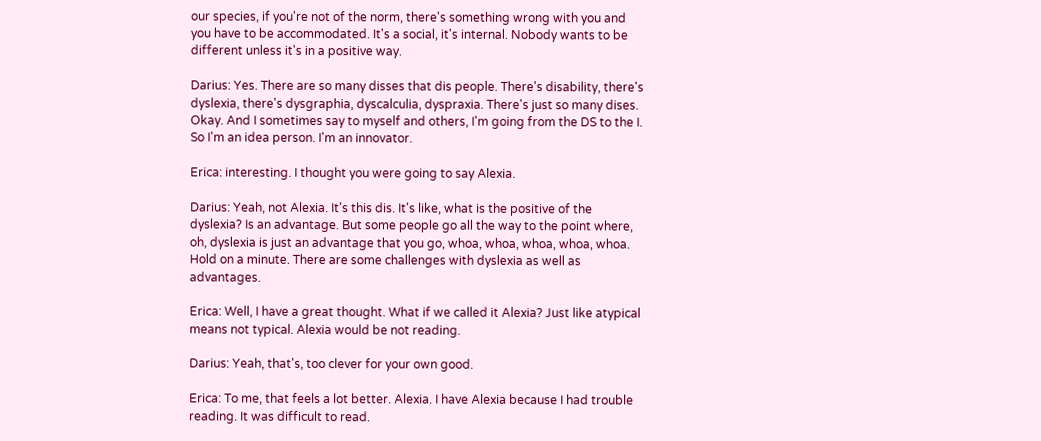our species, if you're not of the norm, there's something wrong with you and you have to be accommodated. It's a social, it's internal. Nobody wants to be different unless it's in a positive way.

Darius: Yes. There are so many disses that dis people. There's disability, there's dyslexia, there's dysgraphia, dyscalculia, dyspraxia. There's just so many dises. Okay. And I sometimes say to myself and others, I'm going from the DS to the I. So I'm an idea person. I'm an innovator.

Erica: interesting. I thought you were going to say Alexia.

Darius: Yeah, not Alexia. It's this dis. It's like, what is the positive of the dyslexia? Is an advantage. But some people go all the way to the point where, oh, dyslexia is just an advantage that you go, whoa, whoa, whoa, whoa, whoa. Hold on a minute. There are some challenges with dyslexia as well as advantages.

Erica: Well, I have a great thought. What if we called it Alexia? Just like atypical means not typical. Alexia would be not reading.

Darius: Yeah, that's, too clever for your own good.

Erica: To me, that feels a lot better. Alexia. I have Alexia because I had trouble reading. It was difficult to read.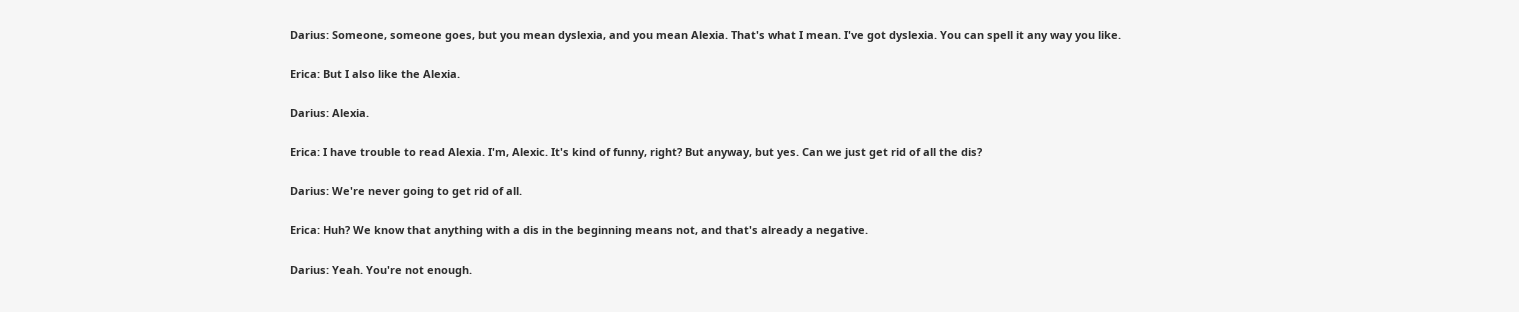Darius: Someone, someone goes, but you mean dyslexia, and you mean Alexia. That's what I mean. I've got dyslexia. You can spell it any way you like.

Erica: But I also like the Alexia.

Darius: Alexia.

Erica: I have trouble to read Alexia. I'm, Alexic. It's kind of funny, right? But anyway, but yes. Can we just get rid of all the dis?

Darius: We're never going to get rid of all.

Erica: Huh? We know that anything with a dis in the beginning means not, and that's already a negative.

Darius: Yeah. You're not enough.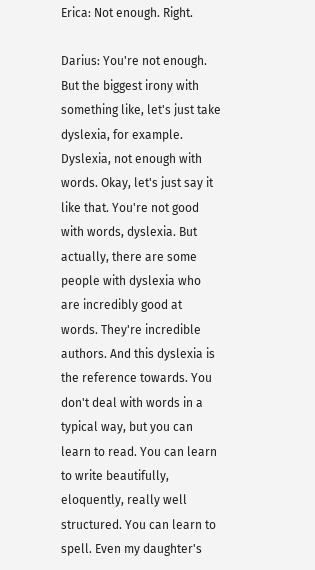Erica: Not enough. Right.

Darius: You're not enough. But the biggest irony with something like, let's just take dyslexia, for example. Dyslexia, not enough with words. Okay, let's just say it like that. You're not good with words, dyslexia. But actually, there are some people with dyslexia who are incredibly good at words. They're incredible authors. And this dyslexia is the reference towards. You don't deal with words in a typical way, but you can learn to read. You can learn to write beautifully, eloquently, really well structured. You can learn to spell. Even my daughter's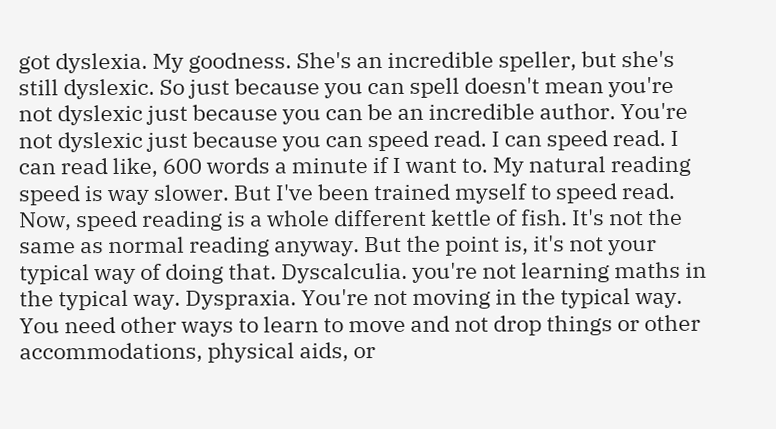got dyslexia. My goodness. She's an incredible speller, but she's still dyslexic. So just because you can spell doesn't mean you're not dyslexic just because you can be an incredible author. You're not dyslexic just because you can speed read. I can speed read. I can read like, 600 words a minute if I want to. My natural reading speed is way slower. But I've been trained myself to speed read. Now, speed reading is a whole different kettle of fish. It's not the same as normal reading anyway. But the point is, it's not your typical way of doing that. Dyscalculia. you're not learning maths in the typical way. Dyspraxia. You're not moving in the typical way. You need other ways to learn to move and not drop things or other accommodations, physical aids, or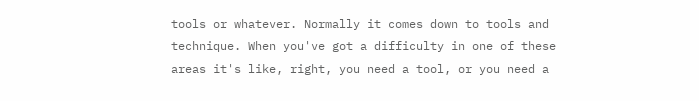tools or whatever. Normally it comes down to tools and technique. When you've got a difficulty in one of these areas it's like, right, you need a tool, or you need a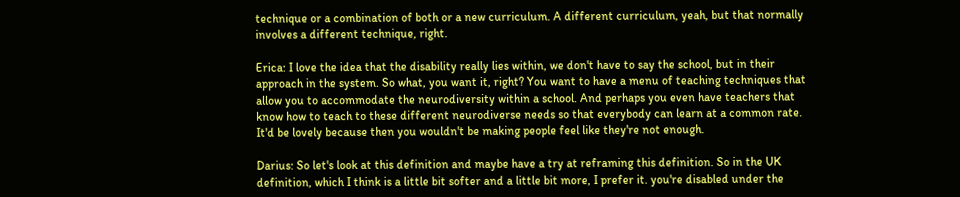technique or a combination of both or a new curriculum. A different curriculum, yeah, but that normally involves a different technique, right.

Erica: I love the idea that the disability really lies within, we don't have to say the school, but in their approach in the system. So what, you want it, right? You want to have a menu of teaching techniques that allow you to accommodate the neurodiversity within a school. And perhaps you even have teachers that know how to teach to these different neurodiverse needs so that everybody can learn at a common rate. It'd be lovely because then you wouldn't be making people feel like they're not enough.

Darius: So let's look at this definition and maybe have a try at reframing this definition. So in the UK definition, which I think is a little bit softer and a little bit more, I prefer it. you're disabled under the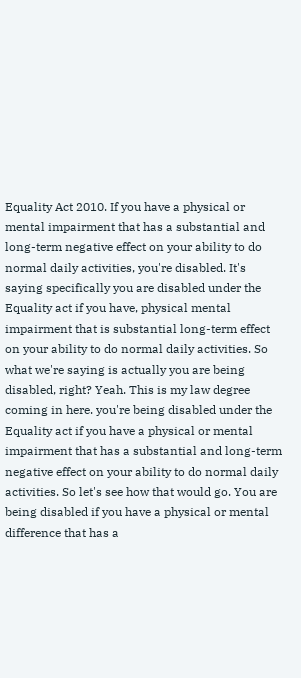Equality Act 2010. If you have a physical or mental impairment that has a substantial and long-term negative effect on your ability to do normal daily activities, you're disabled. It's saying specifically you are disabled under the Equality act if you have, physical mental impairment that is substantial long-term effect on your ability to do normal daily activities. So what we're saying is actually you are being disabled, right? Yeah. This is my law degree coming in here. you're being disabled under the Equality act if you have a physical or mental impairment that has a substantial and long-term negative effect on your ability to do normal daily activities. So let's see how that would go. You are being disabled if you have a physical or mental difference that has a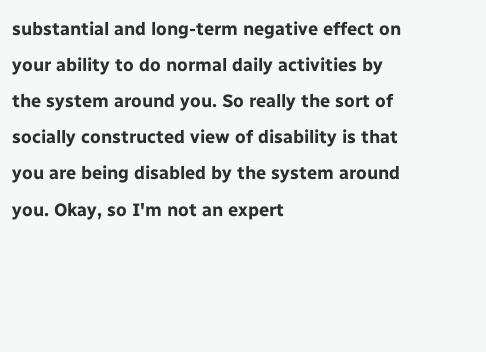substantial and long-term negative effect on your ability to do normal daily activities by the system around you. So really the sort of socially constructed view of disability is that you are being disabled by the system around you. Okay, so I'm not an expert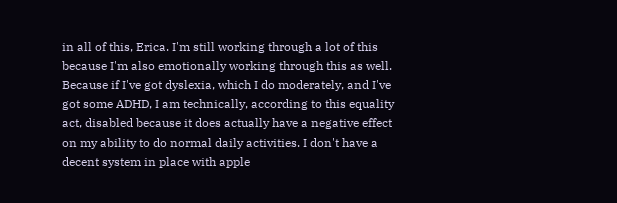in all of this, Erica. I'm still working through a lot of this because I'm also emotionally working through this as well. Because if I've got dyslexia, which I do moderately, and I've got some ADHD, I am technically, according to this equality act, disabled because it does actually have a negative effect on my ability to do normal daily activities. I don't have a decent system in place with apple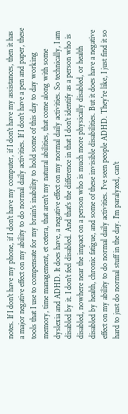notes. If I don't have my phone, if I don't have my computer, if I don't have my assistances, then it has a major negative effect on my ability to do normal daily activities. If I don't have a pen and paper, these tools that I use to compensate for my brain's inability to hold some of this day to day working memory, time management, et cetera, that aren't my natural abilities, that come along with some dyslexia and ADHD. It does have, a negative effect on my normal daily activities. So technically, I am disabled by it. I don't feel disabled. And that's the difference in that I don't identify as a person who is disabled, nowhere near the impact on a person who is much more physically disabled, or health disabled by health, chronic fatigue, and some of these invisible disabilities. But it does have a negative effect on my ability to do normal daily activities. I've seen people ADHD. They're like, I just find it so hard to just do normal stuff in the day. I'm paralyzed, can't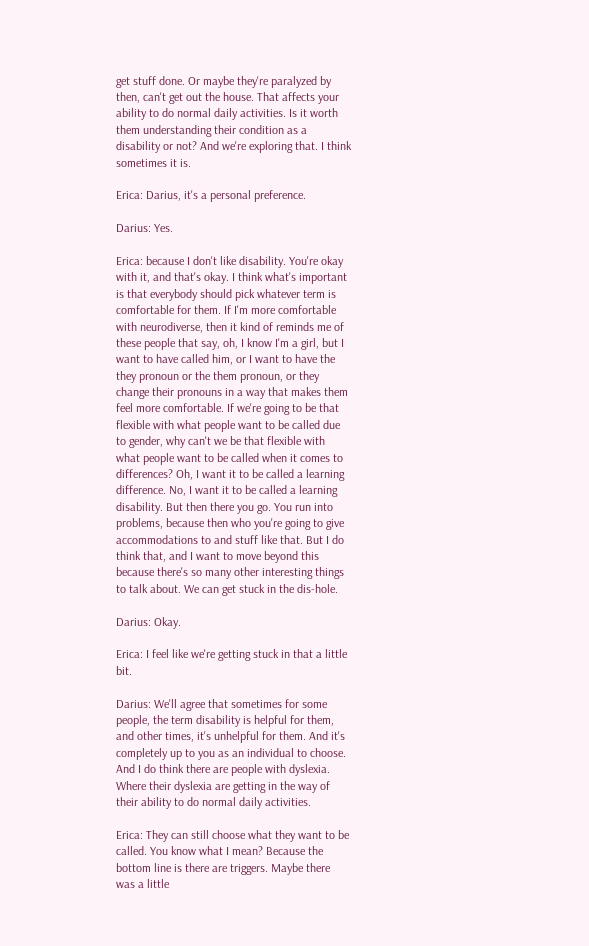get stuff done. Or maybe they're paralyzed by then, can't get out the house. That affects your ability to do normal daily activities. Is it worth them understanding their condition as a disability or not? And we're exploring that. I think sometimes it is.

Erica: Darius, it's a personal preference.

Darius: Yes.

Erica: because I don't like disability. You're okay with it, and that's okay. I think what's important is that everybody should pick whatever term is comfortable for them. If I'm more comfortable with neurodiverse, then it kind of reminds me of these people that say, oh, I know I'm a girl, but I want to have called him, or I want to have the they pronoun or the them pronoun, or they change their pronouns in a way that makes them feel more comfortable. If we're going to be that flexible with what people want to be called due to gender, why can't we be that flexible with what people want to be called when it comes to differences? Oh, I want it to be called a learning difference. No, I want it to be called a learning disability. But then there you go. You run into problems, because then who you're going to give accommodations to and stuff like that. But I do think that, and I want to move beyond this because there's so many other interesting things to talk about. We can get stuck in the dis-hole.

Darius: Okay.

Erica: I feel like we're getting stuck in that a little bit.

Darius: We'll agree that sometimes for some people, the term disability is helpful for them, and other times, it's unhelpful for them. And it's completely up to you as an individual to choose. And I do think there are people with dyslexia. Where their dyslexia are getting in the way of their ability to do normal daily activities.

Erica: They can still choose what they want to be called. You know what I mean? Because the bottom line is there are triggers. Maybe there was a little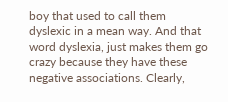boy that used to call them dyslexic in a mean way. And that word dyslexia, just makes them go crazy because they have these negative associations. Clearly,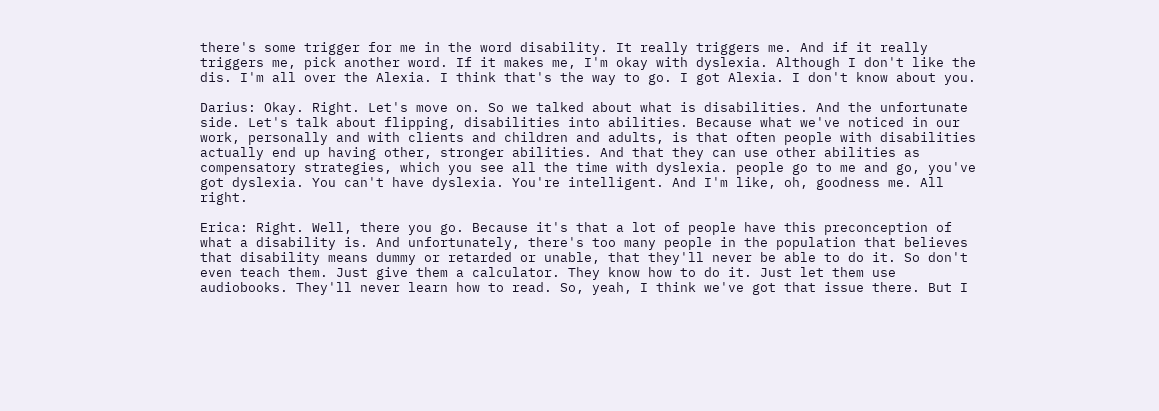there's some trigger for me in the word disability. It really triggers me. And if it really triggers me, pick another word. If it makes me, I'm okay with dyslexia. Although I don't like the dis. I'm all over the Alexia. I think that's the way to go. I got Alexia. I don't know about you.

Darius: Okay. Right. Let's move on. So we talked about what is disabilities. And the unfortunate side. Let's talk about flipping, disabilities into abilities. Because what we've noticed in our work, personally and with clients and children and adults, is that often people with disabilities actually end up having other, stronger abilities. And that they can use other abilities as compensatory strategies, which you see all the time with dyslexia. people go to me and go, you've got dyslexia. You can't have dyslexia. You're intelligent. And I'm like, oh, goodness me. All right.

Erica: Right. Well, there you go. Because it's that a lot of people have this preconception of what a disability is. And unfortunately, there's too many people in the population that believes that disability means dummy or retarded or unable, that they'll never be able to do it. So don't even teach them. Just give them a calculator. They know how to do it. Just let them use audiobooks. They'll never learn how to read. So, yeah, I think we've got that issue there. But I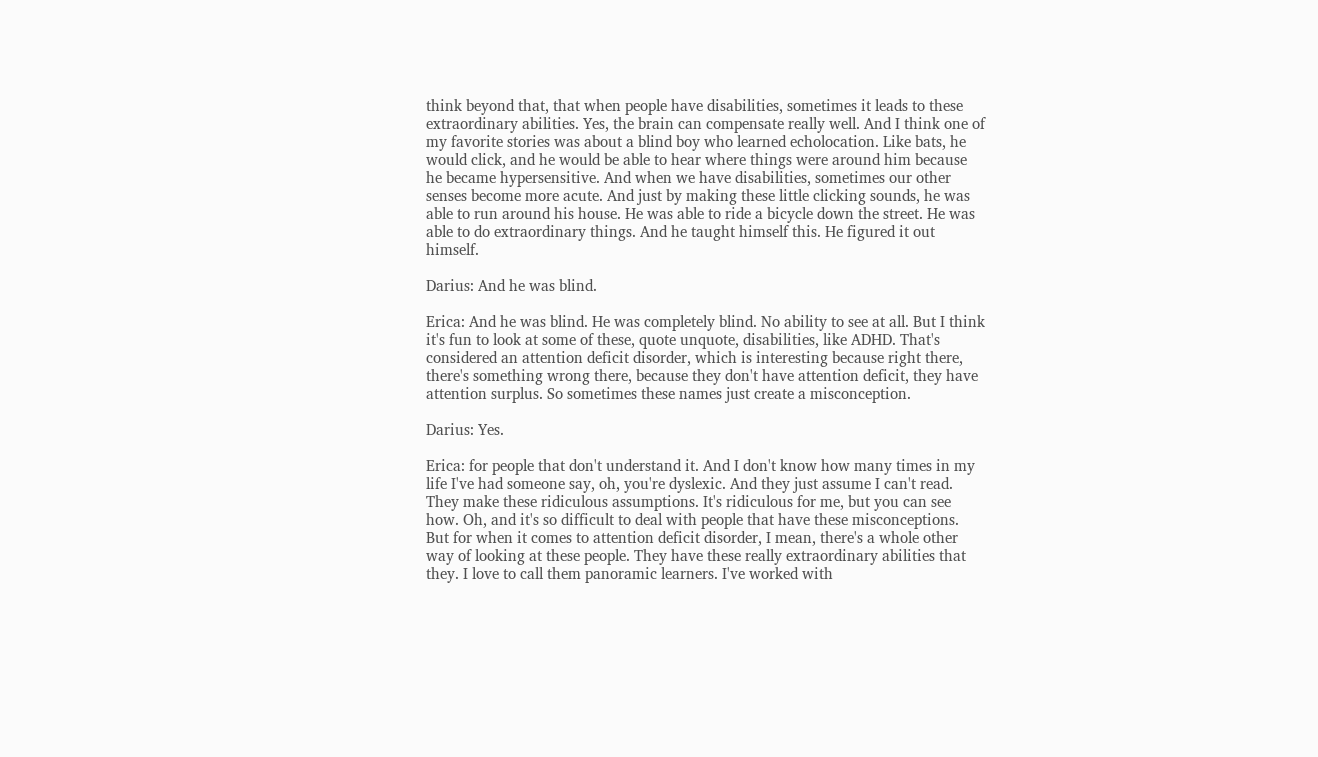think beyond that, that when people have disabilities, sometimes it leads to these extraordinary abilities. Yes, the brain can compensate really well. And I think one of my favorite stories was about a blind boy who learned echolocation. Like bats, he would click, and he would be able to hear where things were around him because he became hypersensitive. And when we have disabilities, sometimes our other senses become more acute. And just by making these little clicking sounds, he was able to run around his house. He was able to ride a bicycle down the street. He was able to do extraordinary things. And he taught himself this. He figured it out himself.

Darius: And he was blind.

Erica: And he was blind. He was completely blind. No ability to see at all. But I think it's fun to look at some of these, quote unquote, disabilities, like ADHD. That's considered an attention deficit disorder, which is interesting because right there, there's something wrong there, because they don't have attention deficit, they have attention surplus. So sometimes these names just create a misconception.

Darius: Yes.

Erica: for people that don't understand it. And I don't know how many times in my life I've had someone say, oh, you're dyslexic. And they just assume I can't read. They make these ridiculous assumptions. It's ridiculous for me, but you can see how. Oh, and it's so difficult to deal with people that have these misconceptions. But for when it comes to attention deficit disorder, I mean, there's a whole other way of looking at these people. They have these really extraordinary abilities that they. I love to call them panoramic learners. I've worked with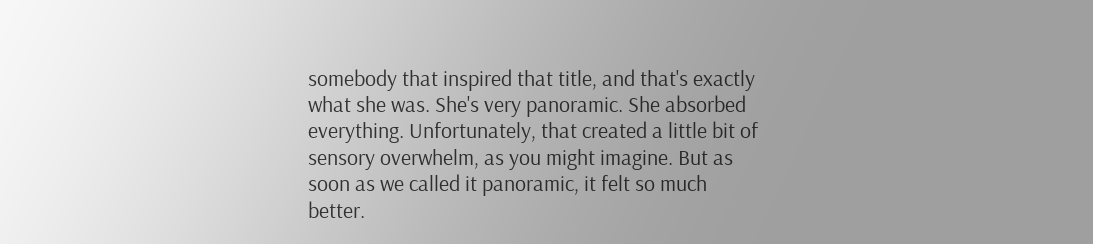somebody that inspired that title, and that's exactly what she was. She's very panoramic. She absorbed everything. Unfortunately, that created a little bit of sensory overwhelm, as you might imagine. But as soon as we called it panoramic, it felt so much better.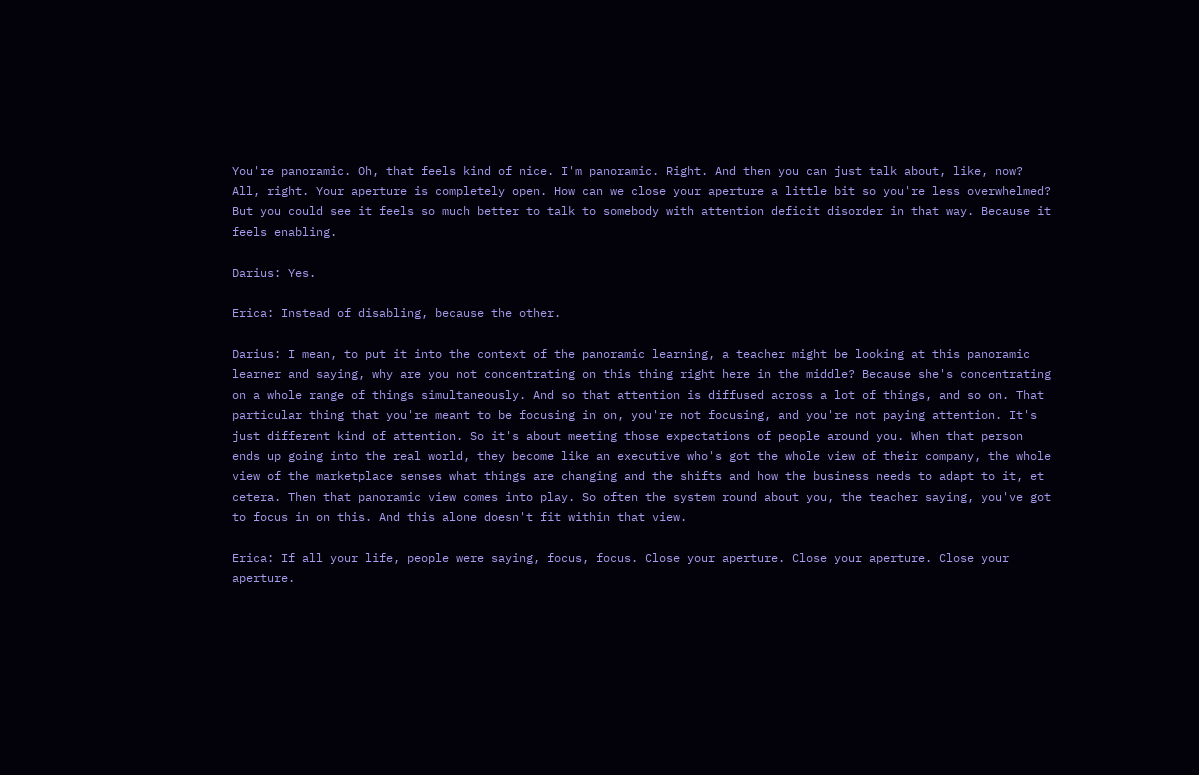You're panoramic. Oh, that feels kind of nice. I'm panoramic. Right. And then you can just talk about, like, now? All, right. Your aperture is completely open. How can we close your aperture a little bit so you're less overwhelmed? But you could see it feels so much better to talk to somebody with attention deficit disorder in that way. Because it feels enabling.

Darius: Yes.

Erica: Instead of disabling, because the other.

Darius: I mean, to put it into the context of the panoramic learning, a teacher might be looking at this panoramic learner and saying, why are you not concentrating on this thing right here in the middle? Because she's concentrating on a whole range of things simultaneously. And so that attention is diffused across a lot of things, and so on. That particular thing that you're meant to be focusing in on, you're not focusing, and you're not paying attention. It's just different kind of attention. So it's about meeting those expectations of people around you. When that person ends up going into the real world, they become like an executive who's got the whole view of their company, the whole view of the marketplace senses what things are changing and the shifts and how the business needs to adapt to it, et cetera. Then that panoramic view comes into play. So often the system round about you, the teacher saying, you've got to focus in on this. And this alone doesn't fit within that view.

Erica: If all your life, people were saying, focus, focus. Close your aperture. Close your aperture. Close your aperture.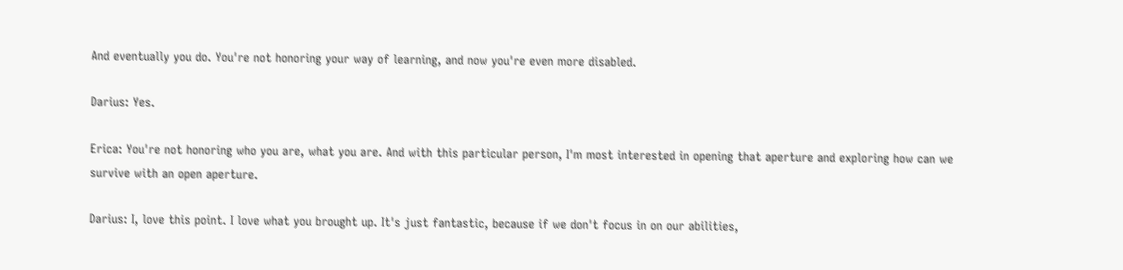And eventually you do. You're not honoring your way of learning, and now you're even more disabled.

Darius: Yes.

Erica: You're not honoring who you are, what you are. And with this particular person, I'm most interested in opening that aperture and exploring how can we survive with an open aperture.

Darius: I, love this point. I love what you brought up. It's just fantastic, because if we don't focus in on our abilities,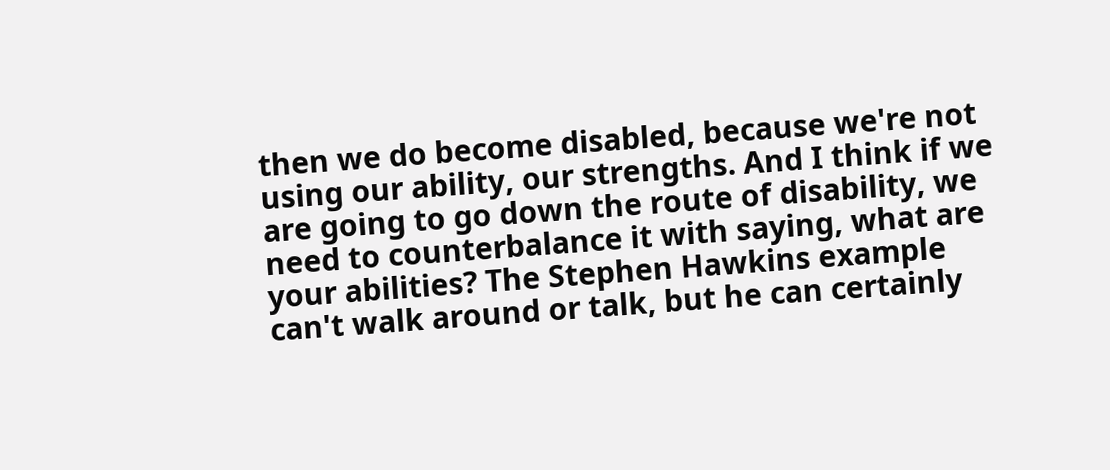then we do become disabled, because we're not using our ability, our strengths. And I think if we are going to go down the route of disability, we need to counterbalance it with saying, what are your abilities? The Stephen Hawkins example can't walk around or talk, but he can certainly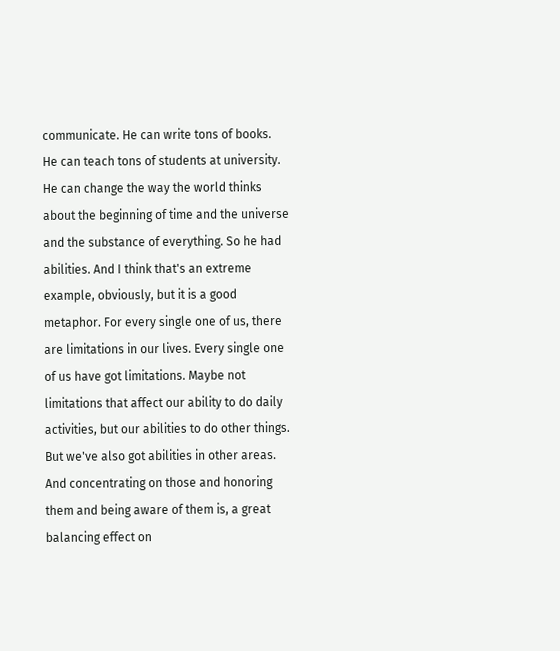communicate. He can write tons of books. He can teach tons of students at university. He can change the way the world thinks about the beginning of time and the universe and the substance of everything. So he had abilities. And I think that's an extreme example, obviously, but it is a good metaphor. For every single one of us, there are limitations in our lives. Every single one of us have got limitations. Maybe not limitations that affect our ability to do daily activities, but our abilities to do other things. But we've also got abilities in other areas. And concentrating on those and honoring them and being aware of them is, a great balancing effect on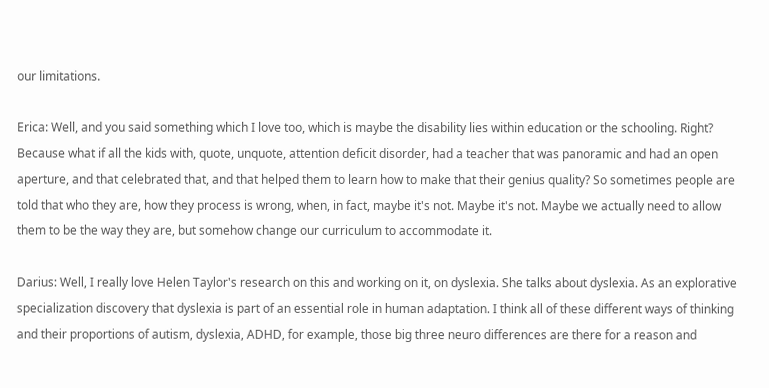our limitations.

Erica: Well, and you said something which I love too, which is maybe the disability lies within education or the schooling. Right? Because what if all the kids with, quote, unquote, attention deficit disorder, had a teacher that was panoramic and had an open aperture, and that celebrated that, and that helped them to learn how to make that their genius quality? So sometimes people are told that who they are, how they process is wrong, when, in fact, maybe it's not. Maybe it's not. Maybe we actually need to allow them to be the way they are, but somehow change our curriculum to accommodate it.

Darius: Well, I really love Helen Taylor's research on this and working on it, on dyslexia. She talks about dyslexia. As an explorative specialization discovery that dyslexia is part of an essential role in human adaptation. I think all of these different ways of thinking and their proportions of autism, dyslexia, ADHD, for example, those big three neuro differences are there for a reason and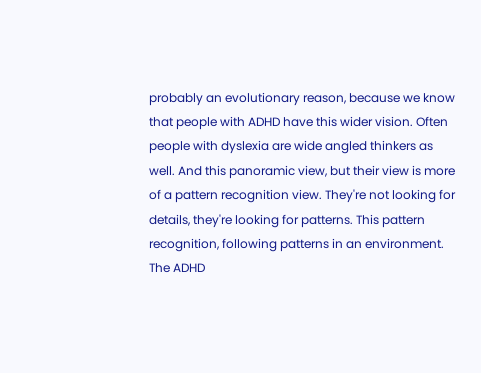probably an evolutionary reason, because we know that people with ADHD have this wider vision. Often people with dyslexia are wide angled thinkers as well. And this panoramic view, but their view is more of a pattern recognition view. They're not looking for details, they're looking for patterns. This pattern recognition, following patterns in an environment. The ADHD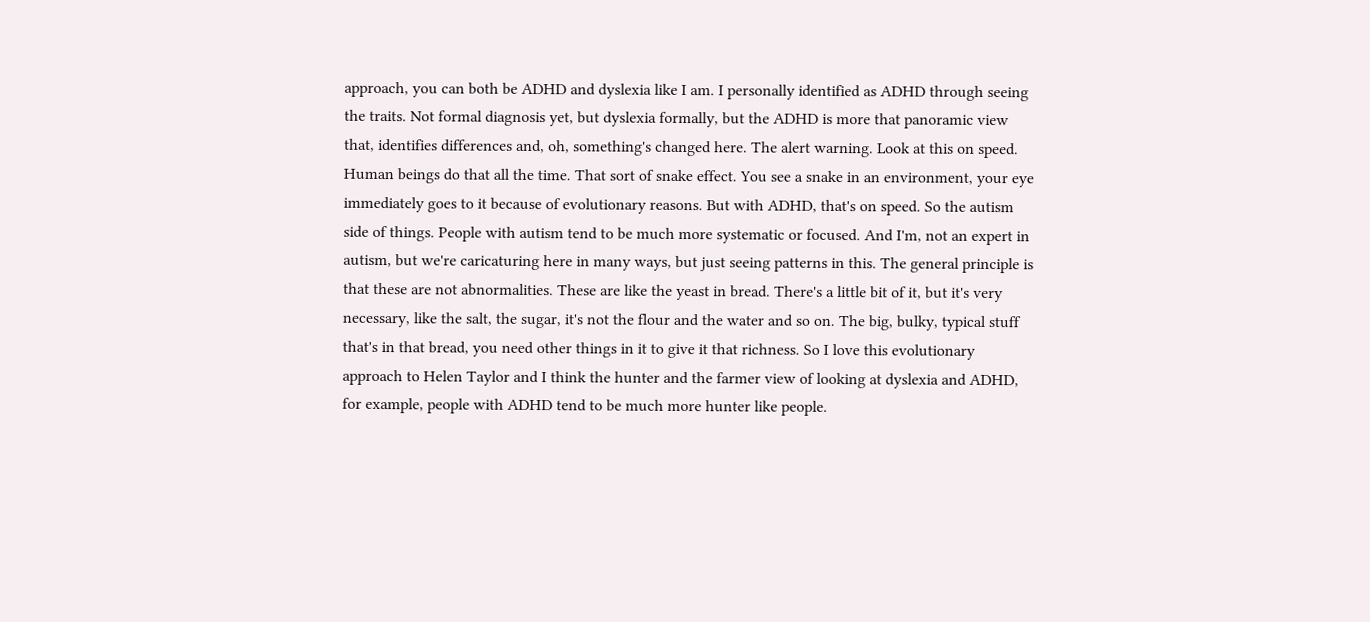approach, you can both be ADHD and dyslexia like I am. I personally identified as ADHD through seeing the traits. Not formal diagnosis yet, but dyslexia formally, but the ADHD is more that panoramic view that, identifies differences and, oh, something's changed here. The alert warning. Look at this on speed. Human beings do that all the time. That sort of snake effect. You see a snake in an environment, your eye immediately goes to it because of evolutionary reasons. But with ADHD, that's on speed. So the autism side of things. People with autism tend to be much more systematic or focused. And I'm, not an expert in autism, but we're caricaturing here in many ways, but just seeing patterns in this. The general principle is that these are not abnormalities. These are like the yeast in bread. There's a little bit of it, but it's very necessary, like the salt, the sugar, it's not the flour and the water and so on. The big, bulky, typical stuff that's in that bread, you need other things in it to give it that richness. So I love this evolutionary approach to Helen Taylor and I think the hunter and the farmer view of looking at dyslexia and ADHD, for example, people with ADHD tend to be much more hunter like people.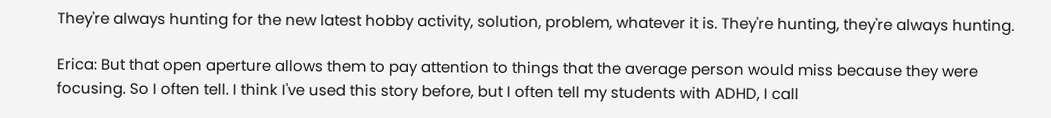They're always hunting for the new latest hobby activity, solution, problem, whatever it is. They're hunting, they're always hunting.

Erica: But that open aperture allows them to pay attention to things that the average person would miss because they were focusing. So I often tell. I think I've used this story before, but I often tell my students with ADHD, I call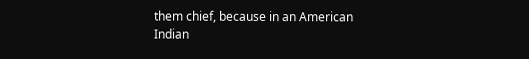them chief, because in an American Indian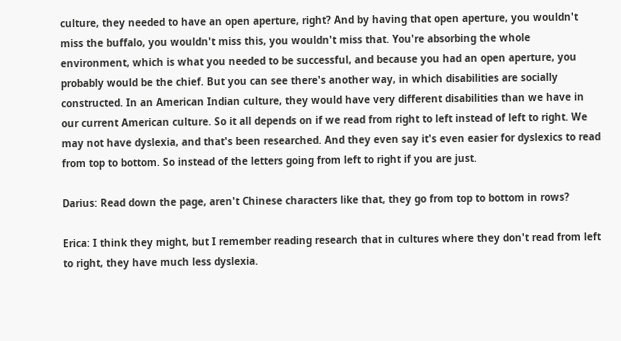culture, they needed to have an open aperture, right? And by having that open aperture, you wouldn't miss the buffalo, you wouldn't miss this, you wouldn't miss that. You're absorbing the whole environment, which is what you needed to be successful, and because you had an open aperture, you probably would be the chief. But you can see there's another way, in which disabilities are socially constructed. In an American Indian culture, they would have very different disabilities than we have in our current American culture. So it all depends on if we read from right to left instead of left to right. We may not have dyslexia, and that's been researched. And they even say it's even easier for dyslexics to read from top to bottom. So instead of the letters going from left to right if you are just.

Darius: Read down the page, aren't Chinese characters like that, they go from top to bottom in rows?

Erica: I think they might, but I remember reading research that in cultures where they don't read from left to right, they have much less dyslexia.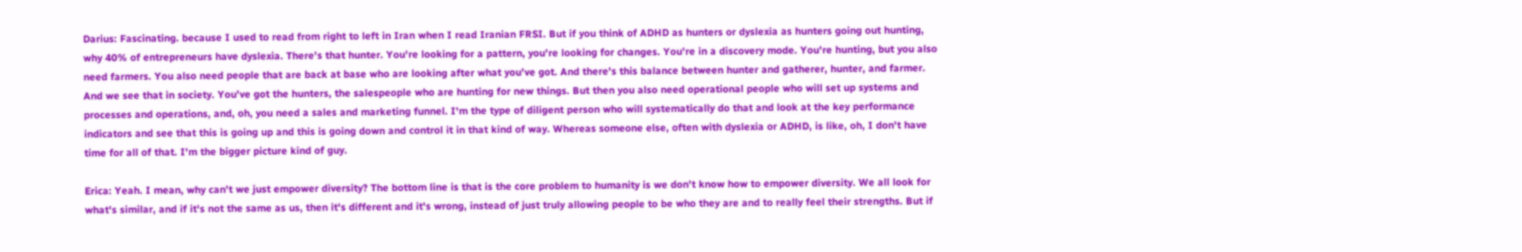Darius: Fascinating. because I used to read from right to left in Iran when I read Iranian FRSI. But if you think of ADHD as hunters or dyslexia as hunters going out hunting, why 40% of entrepreneurs have dyslexia. There's that hunter. You're looking for a pattern, you're looking for changes. You're in a discovery mode. You're hunting, but you also need farmers. You also need people that are back at base who are looking after what you've got. And there's this balance between hunter and gatherer, hunter, and farmer. And we see that in society. You've got the hunters, the salespeople who are hunting for new things. But then you also need operational people who will set up systems and processes and operations, and, oh, you need a sales and marketing funnel. I'm the type of diligent person who will systematically do that and look at the key performance indicators and see that this is going up and this is going down and control it in that kind of way. Whereas someone else, often with dyslexia or ADHD, is like, oh, I don't have time for all of that. I'm the bigger picture kind of guy.

Erica: Yeah. I mean, why can't we just empower diversity? The bottom line is that is the core problem to humanity is we don't know how to empower diversity. We all look for what's similar, and if it's not the same as us, then it's different and it's wrong, instead of just truly allowing people to be who they are and to really feel their strengths. But if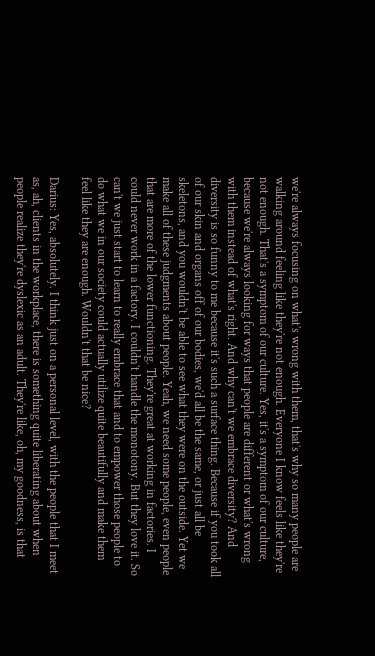we're always focusing on what's wrong with them, that's why so many people are walking around feeling like they're not enough. Everyone I know feels like they're not enough. That's a symptom of our culture. Yes, it's a symptom of our culture, because we're always looking for ways that people are different or what's wrong with them instead of what's right. And why can't we embrace diversity? And diversity is so funny to me because it's such a surface thing. Because if you took all of our skin and organs off of our bodies, we'd all be the same, or just all be skeletons, and you wouldn't be able to see what they were on the outside. Yet we make all of these judgments about people. Yeah, we need some people, even people that are more of the lower functioning. They're great at working in factories. I could never work in a factory. I couldn't handle the monotony. But they love it. So can't we just start to learn to really embrace that and to empower those people to do what we in our society could actually utilize quite beautifully and make them feel like they are enough. Wouldn't that be nice?

Darius: Yes, absolutely. I think just on a personal level, with the people that I meet as, ah, clients in the workplace, there is something quite liberating about when people realize they're dyslexic as an adult. They're like, oh, my goodness, is that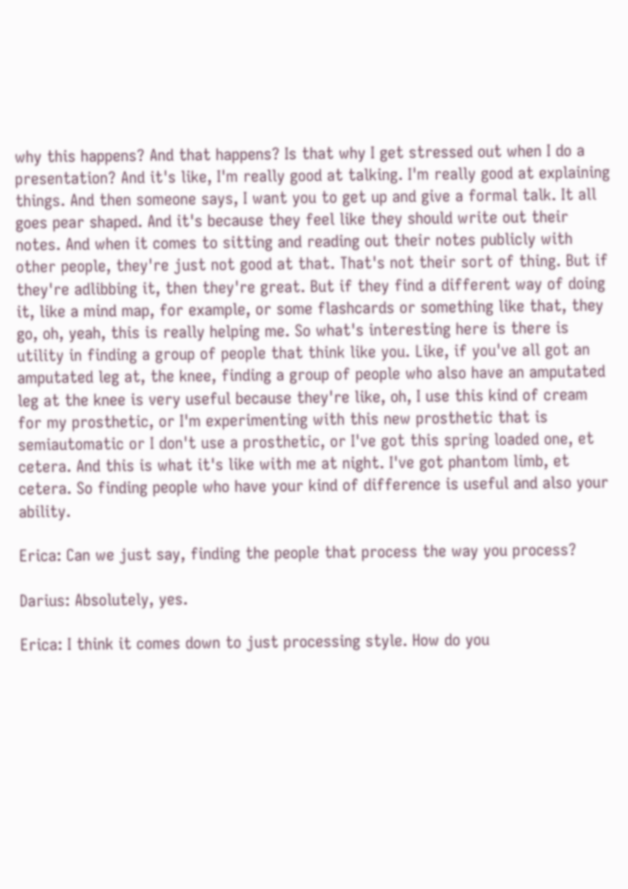why this happens? And that happens? Is that why I get stressed out when I do a presentation? And it's like, I'm really good at talking. I'm really good at explaining things. And then someone says, I want you to get up and give a formal talk. It all goes pear shaped. And it's because they feel like they should write out their notes. And when it comes to sitting and reading out their notes publicly with other people, they're just not good at that. That's not their sort of thing. But if they're adlibbing it, then they're great. But if they find a different way of doing it, like a mind map, for example, or some flashcards or something like that, they go, oh, yeah, this is really helping me. So what's interesting here is there is utility in finding a group of people that think like you. Like, if you've all got an amputated leg at, the knee, finding a group of people who also have an amputated leg at the knee is very useful because they're like, oh, I use this kind of cream for my prosthetic, or I'm experimenting with this new prosthetic that is semiautomatic or I don't use a prosthetic, or I've got this spring loaded one, et cetera. And this is what it's like with me at night. I've got phantom limb, et cetera. So finding people who have your kind of difference is useful and also your ability.

Erica: Can we just say, finding the people that process the way you process?

Darius: Absolutely, yes.

Erica: I think it comes down to just processing style. How do you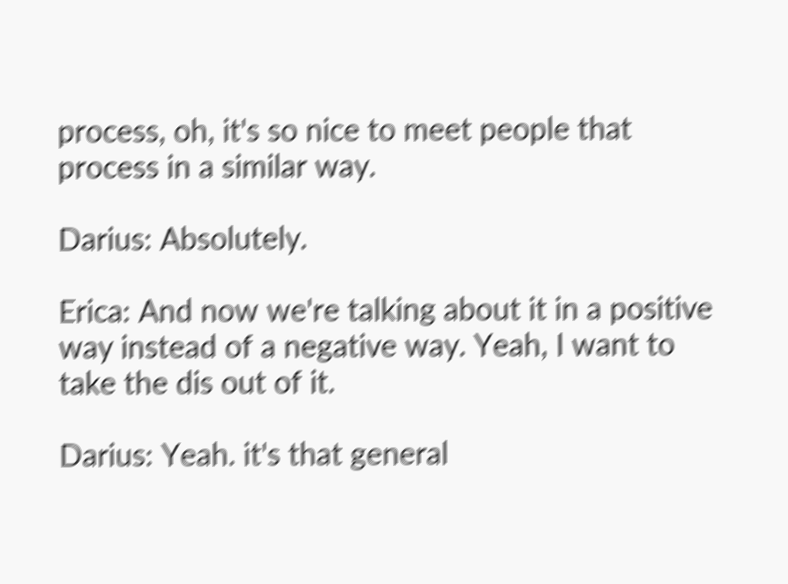process, oh, it's so nice to meet people that process in a similar way.

Darius: Absolutely.

Erica: And now we're talking about it in a positive way instead of a negative way. Yeah, I want to take the dis out of it.

Darius: Yeah. it's that general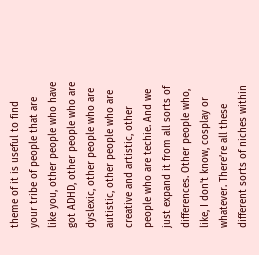theme of it is useful to find your tribe of people that are like you, other people who have got ADHD, other people who are dyslexic, other people who are autistic, other people who are creative and artistic, other people who are techie. And we just expand it from all sorts of differences. Other people who, like, I don't know, cosplay or whatever. There’re all these different sorts of niches within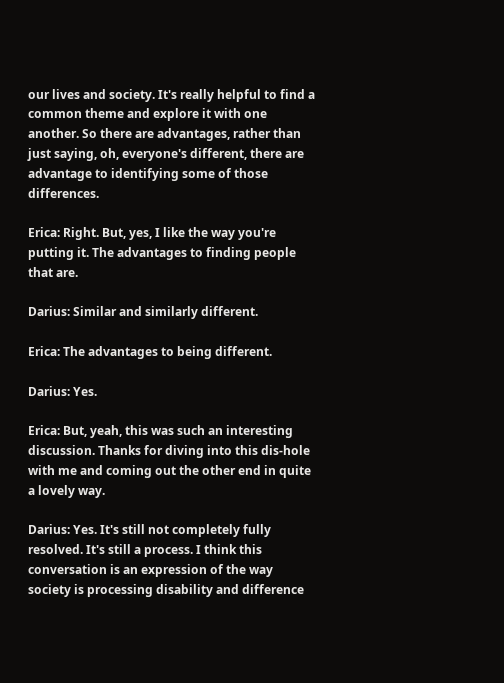our lives and society. It's really helpful to find a common theme and explore it with one another. So there are advantages, rather than just saying, oh, everyone's different, there are advantage to identifying some of those differences.

Erica: Right. But, yes, I like the way you're putting it. The advantages to finding people that are.

Darius: Similar and similarly different.

Erica: The advantages to being different.

Darius: Yes.

Erica: But, yeah, this was such an interesting discussion. Thanks for diving into this dis-hole with me and coming out the other end in quite a lovely way.

Darius: Yes. It's still not completely fully resolved. It's still a process. I think this conversation is an expression of the way society is processing disability and difference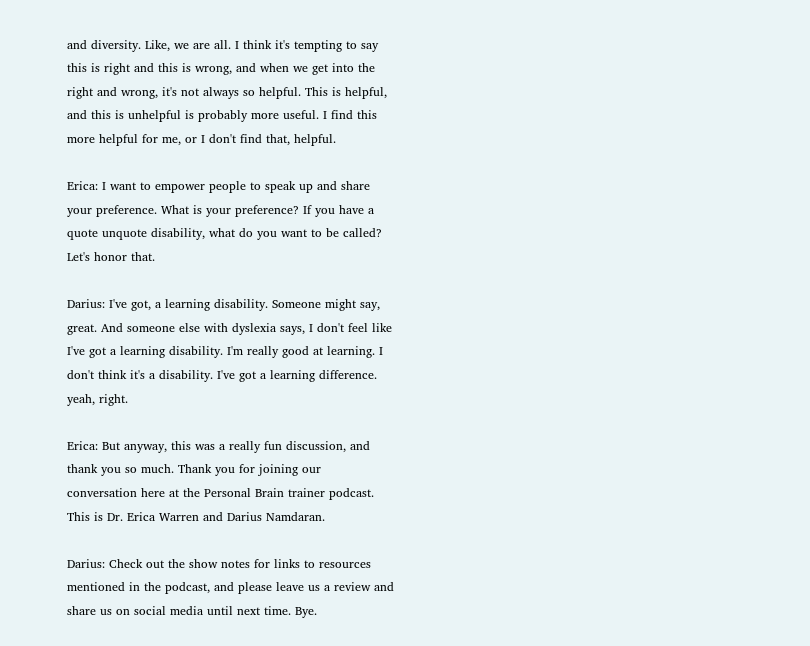and diversity. Like, we are all. I think it's tempting to say this is right and this is wrong, and when we get into the right and wrong, it's not always so helpful. This is helpful, and this is unhelpful is probably more useful. I find this more helpful for me, or I don't find that, helpful.

Erica: I want to empower people to speak up and share your preference. What is your preference? If you have a quote unquote disability, what do you want to be called? Let's honor that.

Darius: I've got, a learning disability. Someone might say, great. And someone else with dyslexia says, I don't feel like I've got a learning disability. I'm really good at learning. I don't think it's a disability. I've got a learning difference. yeah, right.

Erica: But anyway, this was a really fun discussion, and thank you so much. Thank you for joining our conversation here at the Personal Brain trainer podcast. This is Dr. Erica Warren and Darius Namdaran.

Darius: Check out the show notes for links to resources mentioned in the podcast, and please leave us a review and share us on social media until next time. Bye.